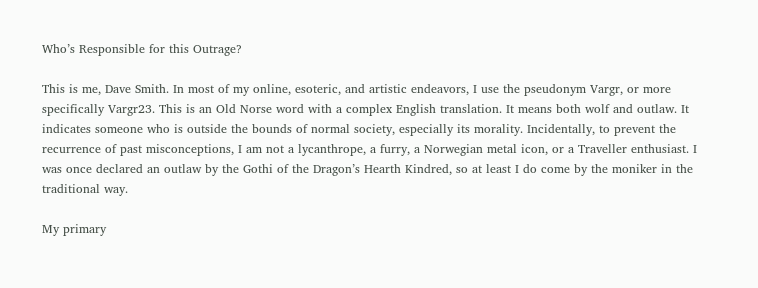Who’s Responsible for this Outrage?

This is me, Dave Smith. In most of my online, esoteric, and artistic endeavors, I use the pseudonym Vargr, or more specifically Vargr23. This is an Old Norse word with a complex English translation. It means both wolf and outlaw. It indicates someone who is outside the bounds of normal society, especially its morality. Incidentally, to prevent the recurrence of past misconceptions, I am not a lycanthrope, a furry, a Norwegian metal icon, or a Traveller enthusiast. I was once declared an outlaw by the Gothi of the Dragon’s Hearth Kindred, so at least I do come by the moniker in the traditional way.

My primary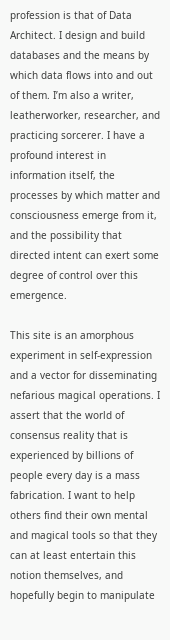profession is that of Data Architect. I design and build databases and the means by which data flows into and out of them. I’m also a writer, leatherworker, researcher, and practicing sorcerer. I have a profound interest in information itself, the processes by which matter and consciousness emerge from it, and the possibility that directed intent can exert some degree of control over this emergence.

This site is an amorphous experiment in self-expression and a vector for disseminating nefarious magical operations. I assert that the world of consensus reality that is experienced by billions of people every day is a mass fabrication. I want to help others find their own mental and magical tools so that they can at least entertain this notion themselves, and hopefully begin to manipulate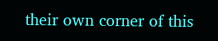their own corner of this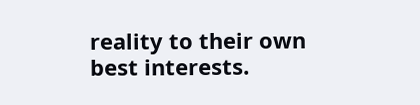reality to their own best interests.